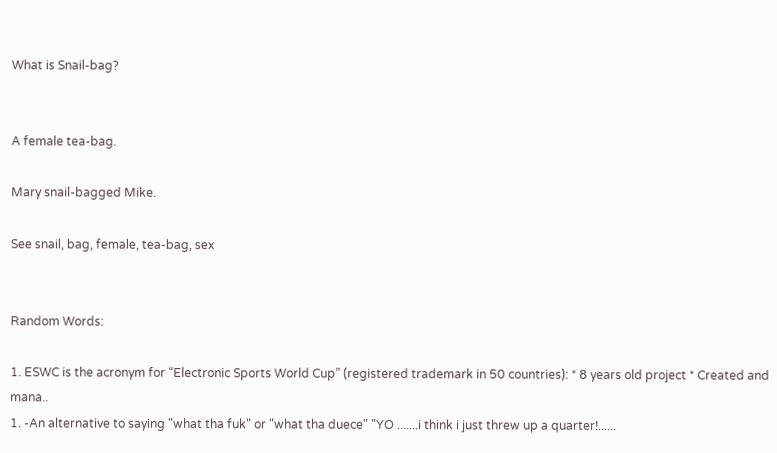What is Snail-bag?


A female tea-bag.

Mary snail-bagged Mike.

See snail, bag, female, tea-bag, sex


Random Words:

1. ESWC is the acronym for “Electronic Sports World Cup” (registered trademark in 50 countries): * 8 years old project * Created and mana..
1. -An alternative to saying "what tha fuk" or "what tha duece" "YO .......i think i just threw up a quarter!......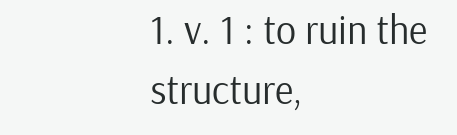1. v. 1 : to ruin the structure,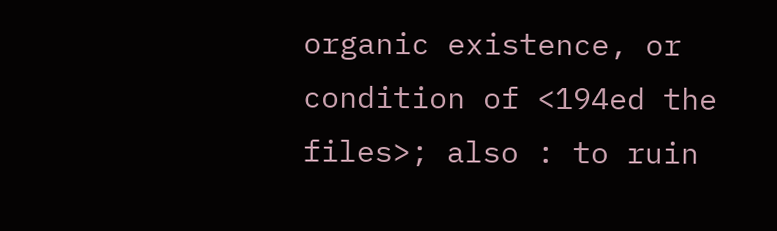organic existence, or condition of <194ed the files>; also : to ruin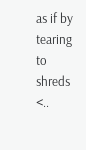as if by tearing to shreds <..